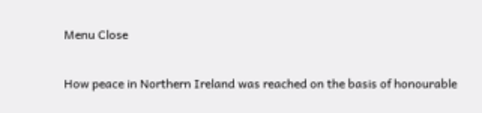Menu Close

How peace in Northern Ireland was reached on the basis of honourable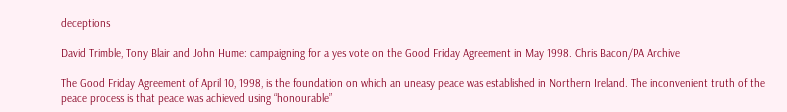deceptions

David Trimble, Tony Blair and John Hume: campaigning for a yes vote on the Good Friday Agreement in May 1998. Chris Bacon/PA Archive

The Good Friday Agreement of April 10, 1998, is the foundation on which an uneasy peace was established in Northern Ireland. The inconvenient truth of the peace process is that peace was achieved using “honourable”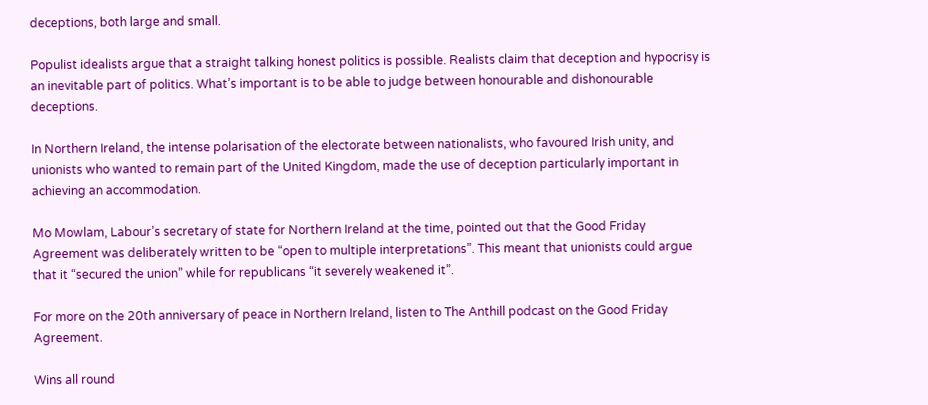deceptions, both large and small.

Populist idealists argue that a straight talking honest politics is possible. Realists claim that deception and hypocrisy is an inevitable part of politics. What’s important is to be able to judge between honourable and dishonourable deceptions.

In Northern Ireland, the intense polarisation of the electorate between nationalists, who favoured Irish unity, and unionists who wanted to remain part of the United Kingdom, made the use of deception particularly important in achieving an accommodation.

Mo Mowlam, Labour’s secretary of state for Northern Ireland at the time, pointed out that the Good Friday Agreement was deliberately written to be “open to multiple interpretations”. This meant that unionists could argue that it “secured the union” while for republicans “it severely weakened it”.

For more on the 20th anniversary of peace in Northern Ireland, listen to The Anthill podcast on the Good Friday Agreement.

Wins all round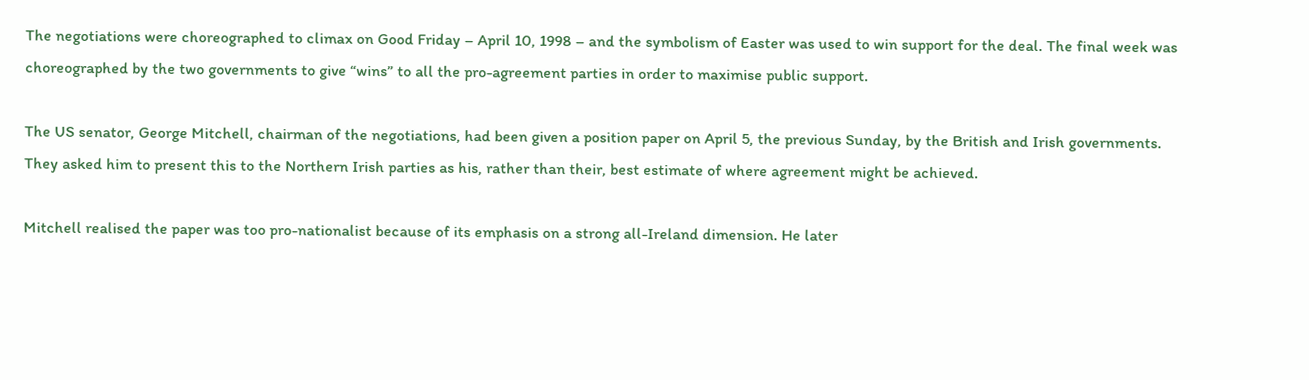The negotiations were choreographed to climax on Good Friday – April 10, 1998 – and the symbolism of Easter was used to win support for the deal. The final week was choreographed by the two governments to give “wins” to all the pro-agreement parties in order to maximise public support.

The US senator, George Mitchell, chairman of the negotiations, had been given a position paper on April 5, the previous Sunday, by the British and Irish governments. They asked him to present this to the Northern Irish parties as his, rather than their, best estimate of where agreement might be achieved.

Mitchell realised the paper was too pro-nationalist because of its emphasis on a strong all-Ireland dimension. He later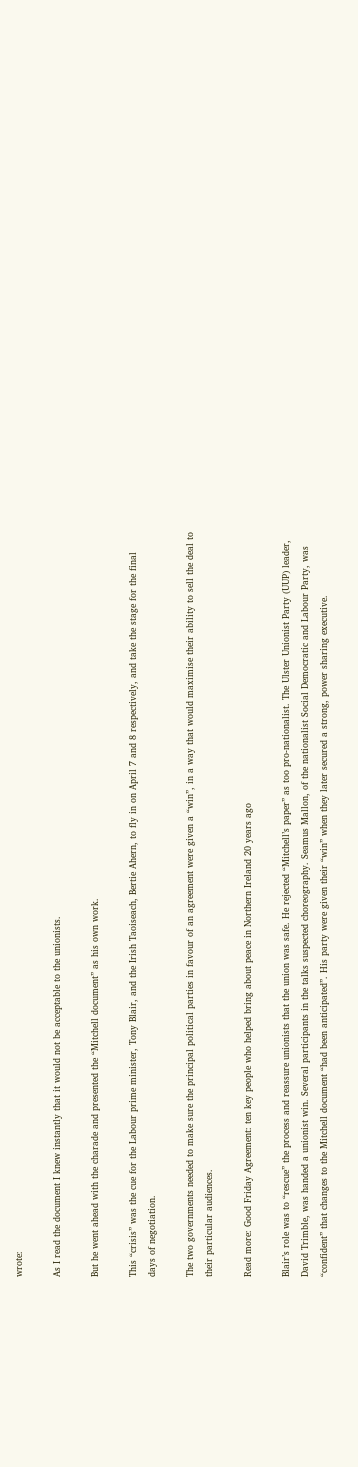wrote:

As I read the document I knew instantly that it would not be acceptable to the unionists.

But he went ahead with the charade and presented the “Mitchell document” as his own work.

This “crisis” was the cue for the Labour prime minister, Tony Blair, and the Irish Taoiseach, Bertie Ahern, to fly in on April 7 and 8 respectively, and take the stage for the final days of negotiation.

The two governments needed to make sure the principal political parties in favour of an agreement were given a “win”, in a way that would maximise their ability to sell the deal to their particular audiences.

Read more: Good Friday Agreement: ten key people who helped bring about peace in Northern Ireland 20 years ago

Blair’s role was to “rescue” the process and reassure unionists that the union was safe. He rejected “Mitchell’s paper” as too pro-nationalist. The Ulster Unionist Party (UUP) leader, David Trimble, was handed a unionist win. Several participants in the talks suspected choreography. Seamus Mallon, of the nationalist Social Democratic and Labour Party, was “confident” that changes to the Mitchell document “had been anticipated”. His party were given their “win” when they later secured a strong, power sharing executive.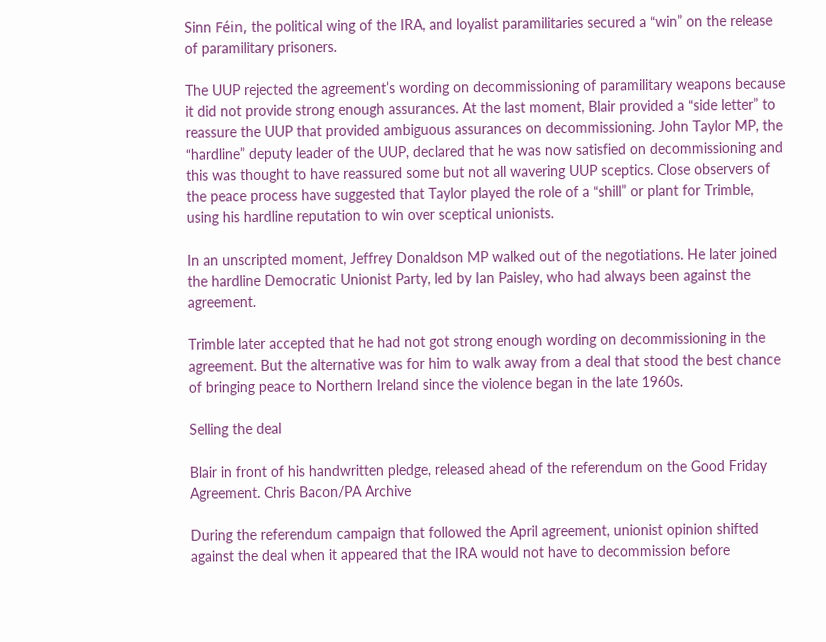Sinn Féin, the political wing of the IRA, and loyalist paramilitaries secured a “win” on the release of paramilitary prisoners.

The UUP rejected the agreement’s wording on decommissioning of paramilitary weapons because it did not provide strong enough assurances. At the last moment, Blair provided a “side letter” to reassure the UUP that provided ambiguous assurances on decommissioning. John Taylor MP, the “hardline” deputy leader of the UUP, declared that he was now satisfied on decommissioning and this was thought to have reassured some but not all wavering UUP sceptics. Close observers of the peace process have suggested that Taylor played the role of a “shill” or plant for Trimble, using his hardline reputation to win over sceptical unionists.

In an unscripted moment, Jeffrey Donaldson MP walked out of the negotiations. He later joined the hardline Democratic Unionist Party, led by Ian Paisley, who had always been against the agreement.

Trimble later accepted that he had not got strong enough wording on decommissioning in the agreement. But the alternative was for him to walk away from a deal that stood the best chance of bringing peace to Northern Ireland since the violence began in the late 1960s.

Selling the deal

Blair in front of his handwritten pledge, released ahead of the referendum on the Good Friday Agreement. Chris Bacon/PA Archive

During the referendum campaign that followed the April agreement, unionist opinion shifted against the deal when it appeared that the IRA would not have to decommission before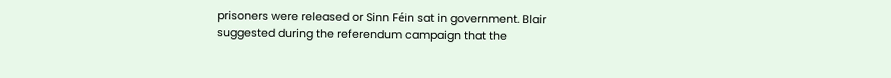prisoners were released or Sinn Féin sat in government. Blair suggested during the referendum campaign that the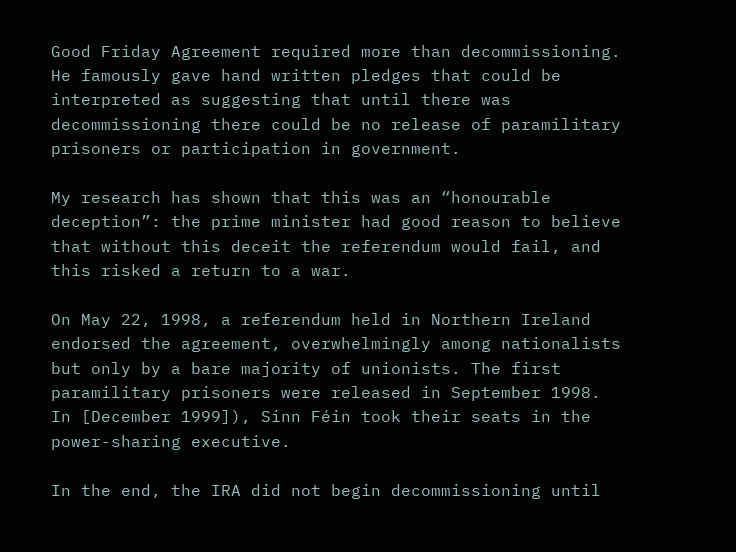Good Friday Agreement required more than decommissioning. He famously gave hand written pledges that could be interpreted as suggesting that until there was decommissioning there could be no release of paramilitary prisoners or participation in government.

My research has shown that this was an “honourable deception”: the prime minister had good reason to believe that without this deceit the referendum would fail, and this risked a return to a war.

On May 22, 1998, a referendum held in Northern Ireland endorsed the agreement, overwhelmingly among nationalists but only by a bare majority of unionists. The first paramilitary prisoners were released in September 1998. In [December 1999]), Sinn Féin took their seats in the power-sharing executive.

In the end, the IRA did not begin decommissioning until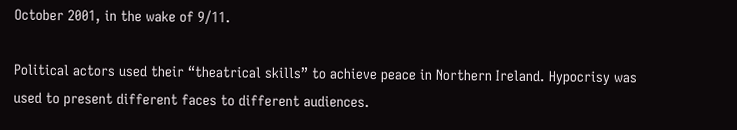October 2001, in the wake of 9/11.

Political actors used their “theatrical skills” to achieve peace in Northern Ireland. Hypocrisy was used to present different faces to different audiences.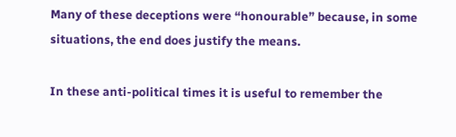Many of these deceptions were “honourable” because, in some situations, the end does justify the means.

In these anti-political times it is useful to remember the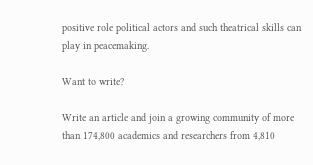positive role political actors and such theatrical skills can play in peacemaking.

Want to write?

Write an article and join a growing community of more than 174,800 academics and researchers from 4,810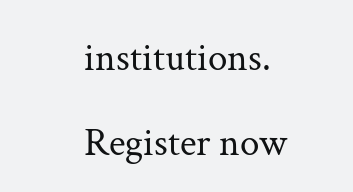institutions.

Register now